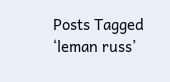Posts Tagged ‘leman russ’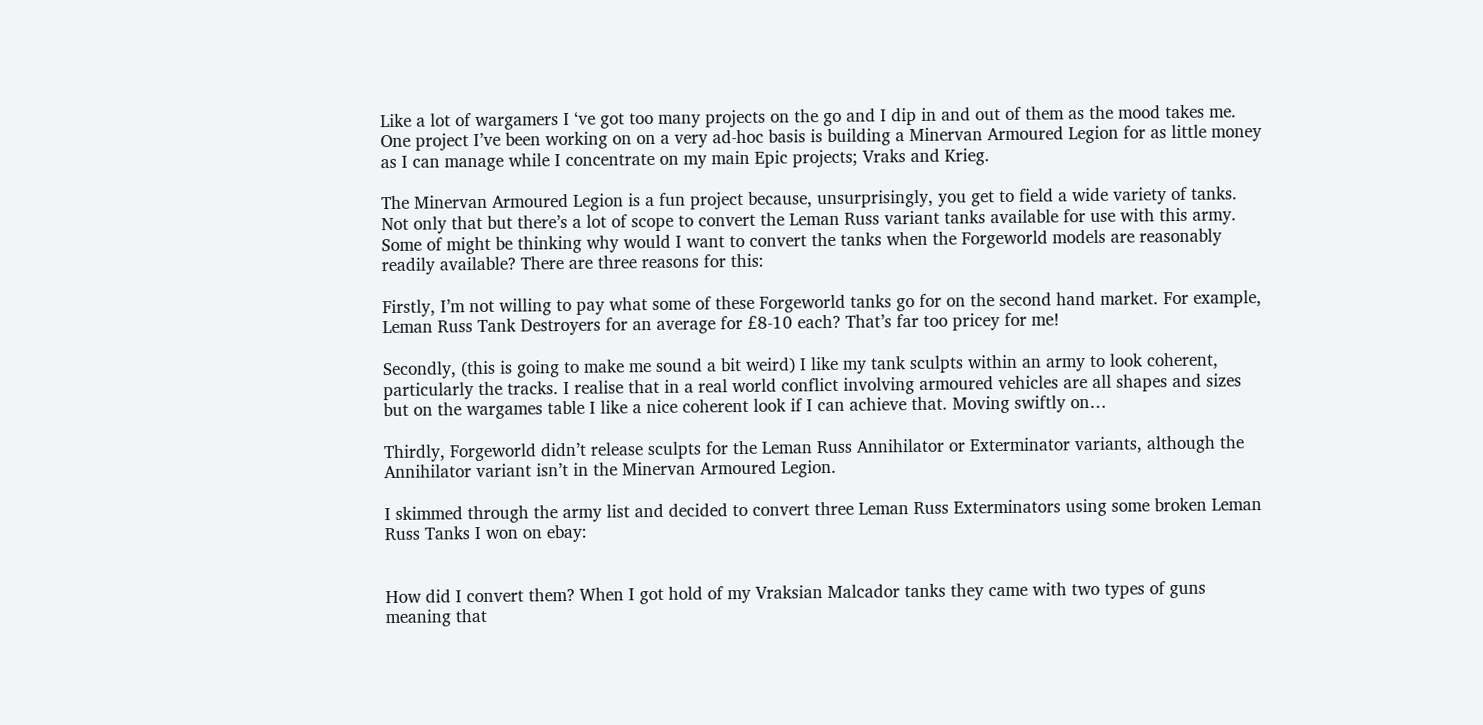Like a lot of wargamers I ‘ve got too many projects on the go and I dip in and out of them as the mood takes me. One project I’ve been working on on a very ad-hoc basis is building a Minervan Armoured Legion for as little money as I can manage while I concentrate on my main Epic projects; Vraks and Krieg.

The Minervan Armoured Legion is a fun project because, unsurprisingly, you get to field a wide variety of tanks. Not only that but there’s a lot of scope to convert the Leman Russ variant tanks available for use with this army. Some of might be thinking why would I want to convert the tanks when the Forgeworld models are reasonably readily available? There are three reasons for this:

Firstly, I’m not willing to pay what some of these Forgeworld tanks go for on the second hand market. For example, Leman Russ Tank Destroyers for an average for £8-10 each? That’s far too pricey for me!

Secondly, (this is going to make me sound a bit weird) I like my tank sculpts within an army to look coherent, particularly the tracks. I realise that in a real world conflict involving armoured vehicles are all shapes and sizes but on the wargames table I like a nice coherent look if I can achieve that. Moving swiftly on…

Thirdly, Forgeworld didn’t release sculpts for the Leman Russ Annihilator or Exterminator variants, although the Annihilator variant isn’t in the Minervan Armoured Legion.

I skimmed through the army list and decided to convert three Leman Russ Exterminators using some broken Leman Russ Tanks I won on ebay:


How did I convert them? When I got hold of my Vraksian Malcador tanks they came with two types of guns meaning that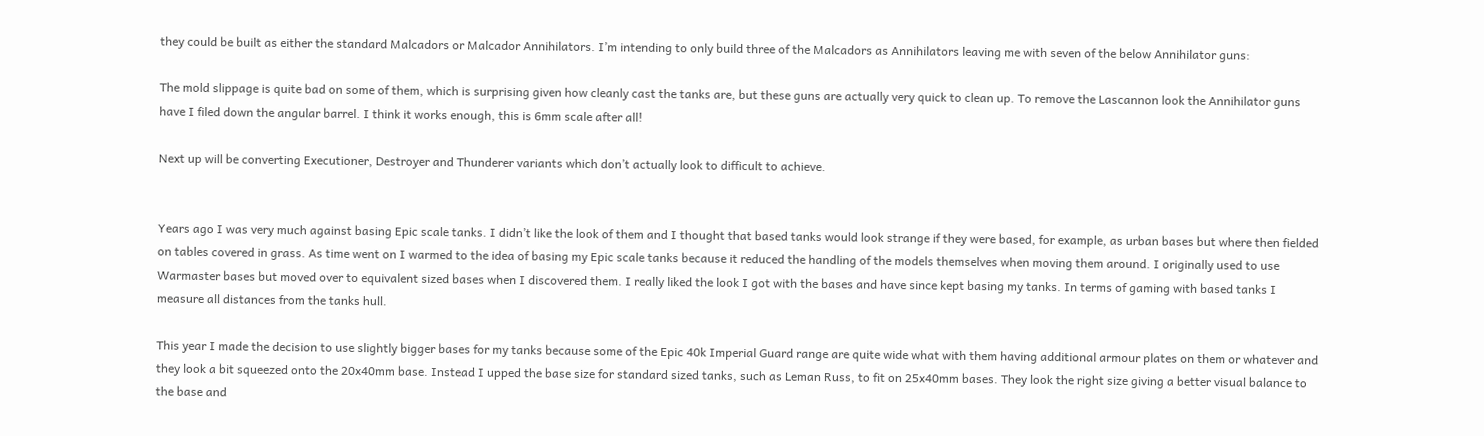they could be built as either the standard Malcadors or Malcador Annihilators. I’m intending to only build three of the Malcadors as Annihilators leaving me with seven of the below Annihilator guns:

The mold slippage is quite bad on some of them, which is surprising given how cleanly cast the tanks are, but these guns are actually very quick to clean up. To remove the Lascannon look the Annihilator guns have I filed down the angular barrel. I think it works enough, this is 6mm scale after all!

Next up will be converting Executioner, Destroyer and Thunderer variants which don’t actually look to difficult to achieve.


Years ago I was very much against basing Epic scale tanks. I didn’t like the look of them and I thought that based tanks would look strange if they were based, for example, as urban bases but where then fielded on tables covered in grass. As time went on I warmed to the idea of basing my Epic scale tanks because it reduced the handling of the models themselves when moving them around. I originally used to use Warmaster bases but moved over to equivalent sized bases when I discovered them. I really liked the look I got with the bases and have since kept basing my tanks. In terms of gaming with based tanks I measure all distances from the tanks hull.

This year I made the decision to use slightly bigger bases for my tanks because some of the Epic 40k Imperial Guard range are quite wide what with them having additional armour plates on them or whatever and they look a bit squeezed onto the 20x40mm base. Instead I upped the base size for standard sized tanks, such as Leman Russ, to fit on 25x40mm bases. They look the right size giving a better visual balance to the base and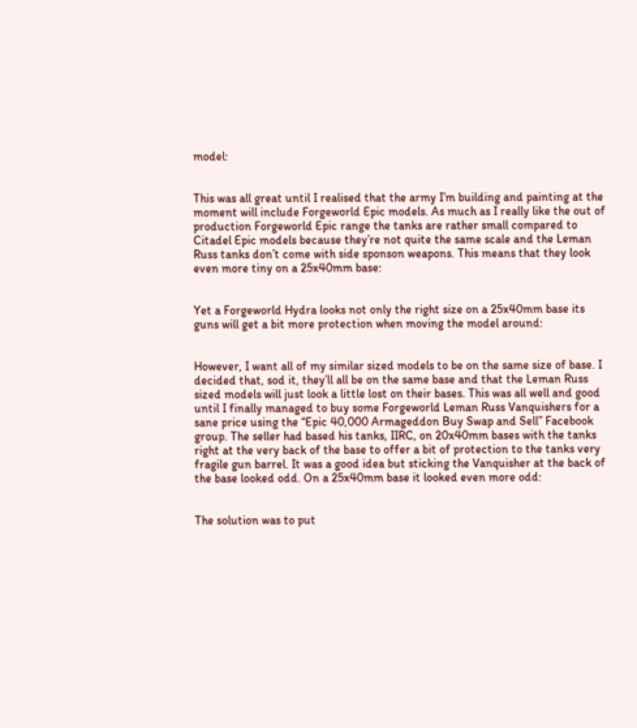model:


This was all great until I realised that the army I’m building and painting at the moment will include Forgeworld Epic models. As much as I really like the out of production Forgeworld Epic range the tanks are rather small compared to Citadel Epic models because they’re not quite the same scale and the Leman Russ tanks don’t come with side sponson weapons. This means that they look even more tiny on a 25x40mm base:


Yet a Forgeworld Hydra looks not only the right size on a 25x40mm base its guns will get a bit more protection when moving the model around:


However, I want all of my similar sized models to be on the same size of base. I decided that, sod it, they’ll all be on the same base and that the Leman Russ sized models will just look a little lost on their bases. This was all well and good until I finally managed to buy some Forgeworld Leman Russ Vanquishers for a sane price using the “Epic 40,000 Armageddon Buy Swap and Sell” Facebook group. The seller had based his tanks, IIRC, on 20x40mm bases with the tanks right at the very back of the base to offer a bit of protection to the tanks very fragile gun barrel. It was a good idea but sticking the Vanquisher at the back of the base looked odd. On a 25x40mm base it looked even more odd:


The solution was to put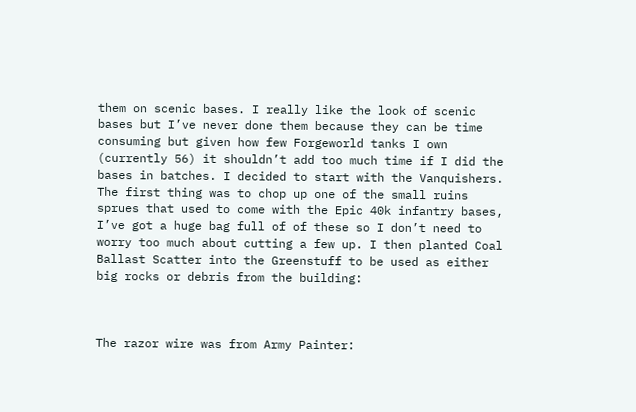them on scenic bases. I really like the look of scenic bases but I’ve never done them because they can be time consuming but given how few Forgeworld tanks I own (currently 56) it shouldn’t add too much time if I did the bases in batches. I decided to start with the Vanquishers. The first thing was to chop up one of the small ruins sprues that used to come with the Epic 40k infantry bases, I’ve got a huge bag full of of these so I don’t need to worry too much about cutting a few up. I then planted Coal Ballast Scatter into the Greenstuff to be used as either big rocks or debris from the building:



The razor wire was from Army Painter: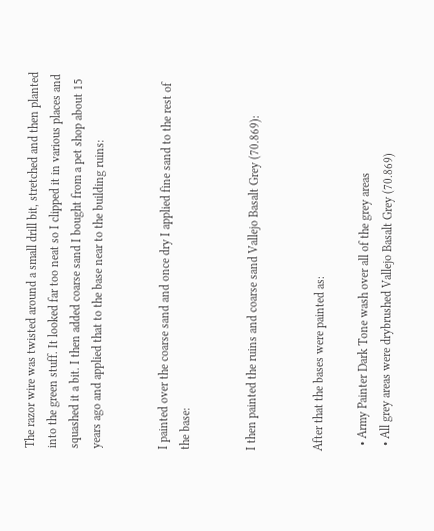The razor wire was twisted around a small drill bit, stretched and then planted into the green stuff. It looked far too neat so I clipped it in various places and squashed it a bit. I then added coarse sand I bought from a pet shop about 15 years ago and applied that to the base near to the building ruins:


I painted over the coarse sand and once dry I applied fine sand to the rest of the base:


I then painted the ruins and coarse sand Vallejo Basalt Grey (70.869):


After that the bases were painted as:

  • Army Painter Dark Tone wash over all of the grey areas
  • All grey areas were drybrushed Vallejo Basalt Grey (70.869)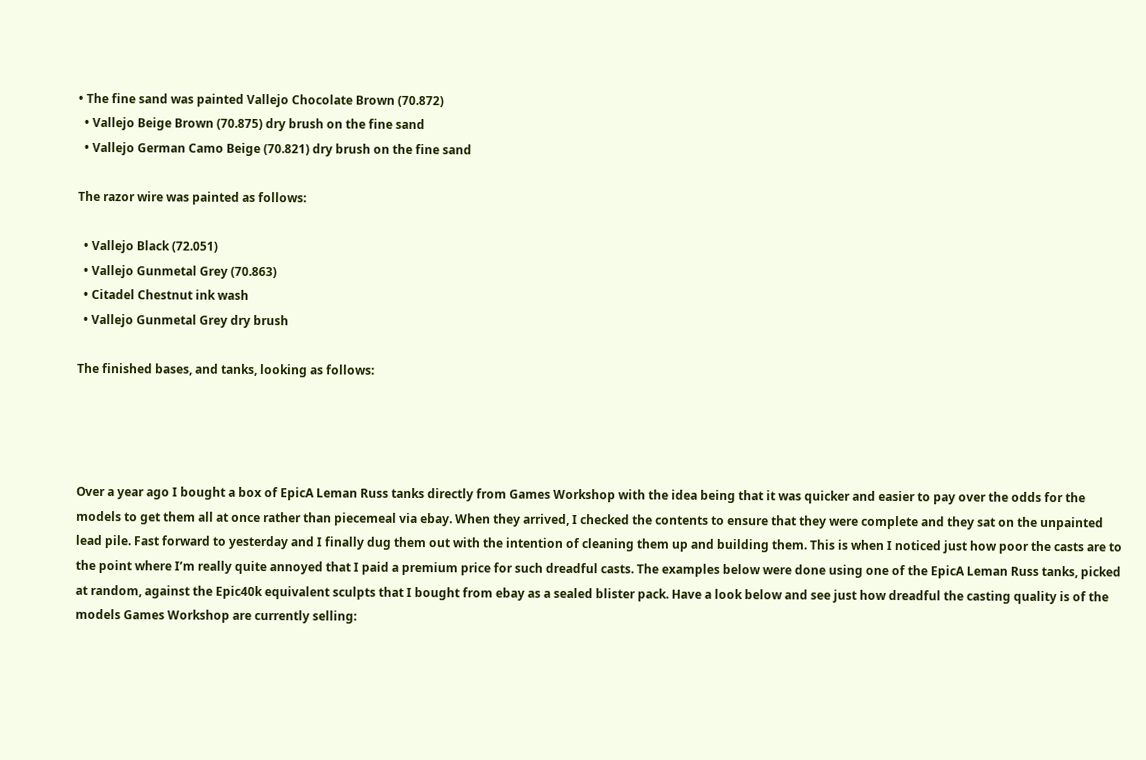• The fine sand was painted Vallejo Chocolate Brown (70.872)
  • Vallejo Beige Brown (70.875) dry brush on the fine sand
  • Vallejo German Camo Beige (70.821) dry brush on the fine sand

The razor wire was painted as follows:

  • Vallejo Black (72.051)
  • Vallejo Gunmetal Grey (70.863)
  • Citadel Chestnut ink wash
  • Vallejo Gunmetal Grey dry brush

The finished bases, and tanks, looking as follows:




Over a year ago I bought a box of EpicA Leman Russ tanks directly from Games Workshop with the idea being that it was quicker and easier to pay over the odds for the models to get them all at once rather than piecemeal via ebay. When they arrived, I checked the contents to ensure that they were complete and they sat on the unpainted lead pile. Fast forward to yesterday and I finally dug them out with the intention of cleaning them up and building them. This is when I noticed just how poor the casts are to the point where I’m really quite annoyed that I paid a premium price for such dreadful casts. The examples below were done using one of the EpicA Leman Russ tanks, picked at random, against the Epic40k equivalent sculpts that I bought from ebay as a sealed blister pack. Have a look below and see just how dreadful the casting quality is of the models Games Workshop are currently selling: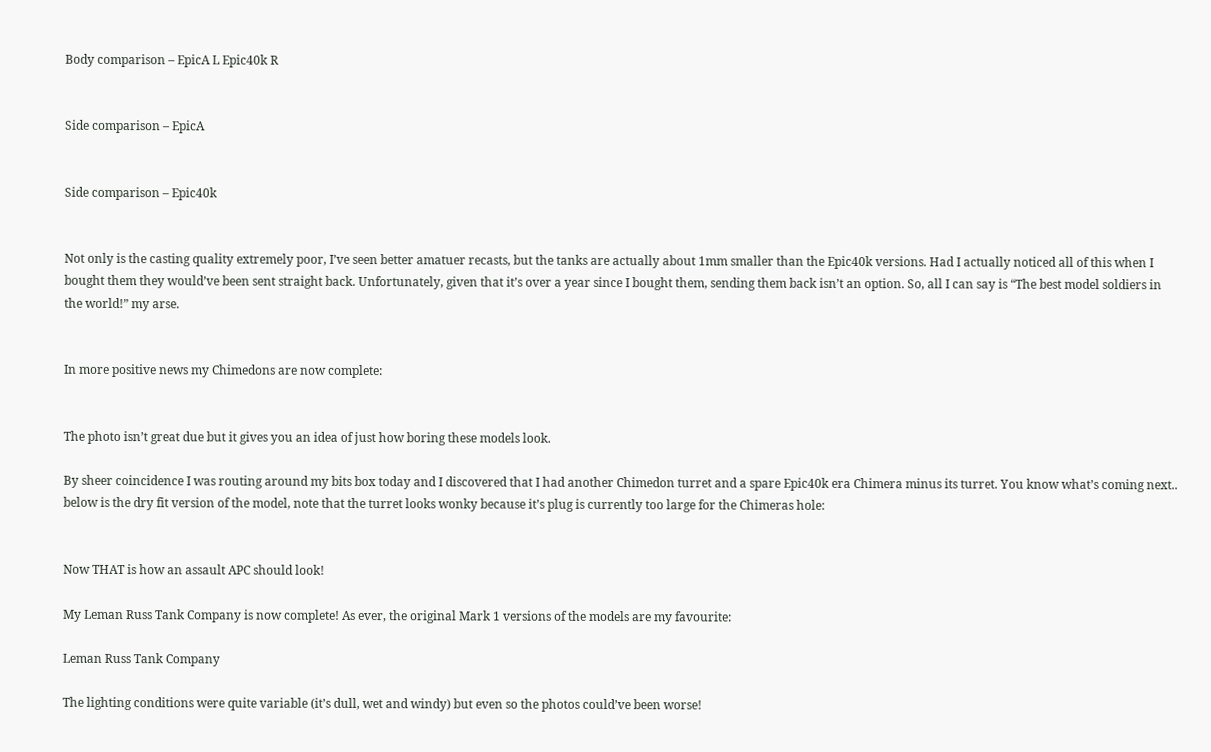Body comparison – EpicA L Epic40k R


Side comparison – EpicA


Side comparison – Epic40k


Not only is the casting quality extremely poor, I’ve seen better amatuer recasts, but the tanks are actually about 1mm smaller than the Epic40k versions. Had I actually noticed all of this when I bought them they would’ve been sent straight back. Unfortunately, given that it’s over a year since I bought them, sending them back isn’t an option. So, all I can say is “The best model soldiers in the world!” my arse.


In more positive news my Chimedons are now complete:


The photo isn’t great due but it gives you an idea of just how boring these models look.

By sheer coincidence I was routing around my bits box today and I discovered that I had another Chimedon turret and a spare Epic40k era Chimera minus its turret. You know what’s coming next.. below is the dry fit version of the model, note that the turret looks wonky because it’s plug is currently too large for the Chimeras hole:


Now THAT is how an assault APC should look!

My Leman Russ Tank Company is now complete! As ever, the original Mark 1 versions of the models are my favourite:

Leman Russ Tank Company

The lighting conditions were quite variable (it’s dull, wet and windy) but even so the photos could’ve been worse!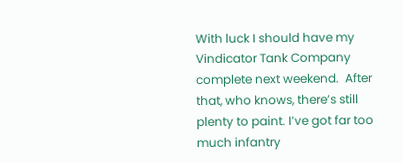With luck I should have my Vindicator Tank Company complete next weekend.  After that, who knows, there’s still plenty to paint. I’ve got far too much infantry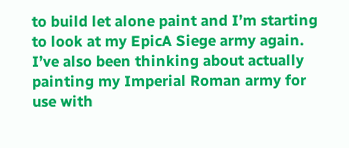to build let alone paint and I’m starting to look at my EpicA Siege army again. I’ve also been thinking about actually painting my Imperial Roman army for use with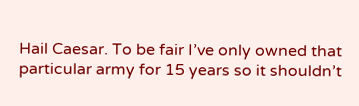Hail Caesar. To be fair I’ve only owned that particular army for 15 years so it shouldn’t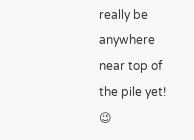really be anywhere near top of the pile yet! 😉